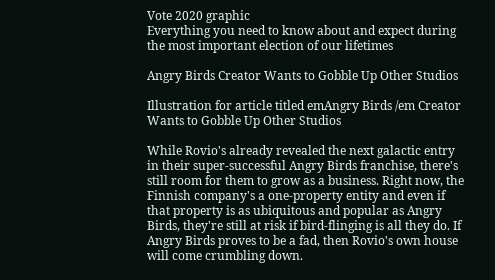Vote 2020 graphic
Everything you need to know about and expect during
the most important election of our lifetimes

Angry Birds Creator Wants to Gobble Up Other Studios

Illustration for article titled emAngry Birds /em Creator Wants to Gobble Up Other Studios

While Rovio's already revealed the next galactic entry in their super-successful Angry Birds franchise, there's still room for them to grow as a business. Right now, the Finnish company's a one-property entity and even if that property is as ubiquitous and popular as Angry Birds, they're still at risk if bird-flinging is all they do. If Angry Birds proves to be a fad, then Rovio's own house will come crumbling down.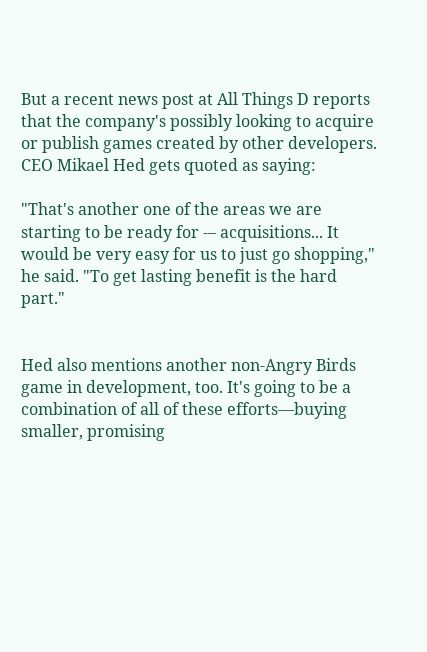But a recent news post at All Things D reports that the company's possibly looking to acquire or publish games created by other developers. CEO Mikael Hed gets quoted as saying:

"That's another one of the areas we are starting to be ready for -– acquisitions... It would be very easy for us to just go shopping," he said. "To get lasting benefit is the hard part."


Hed also mentions another non-Angry Birds game in development, too. It's going to be a combination of all of these efforts—buying smaller, promising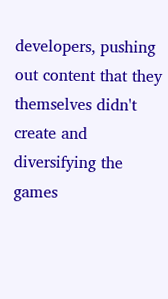developers, pushing out content that they themselves didn't create and diversifying the games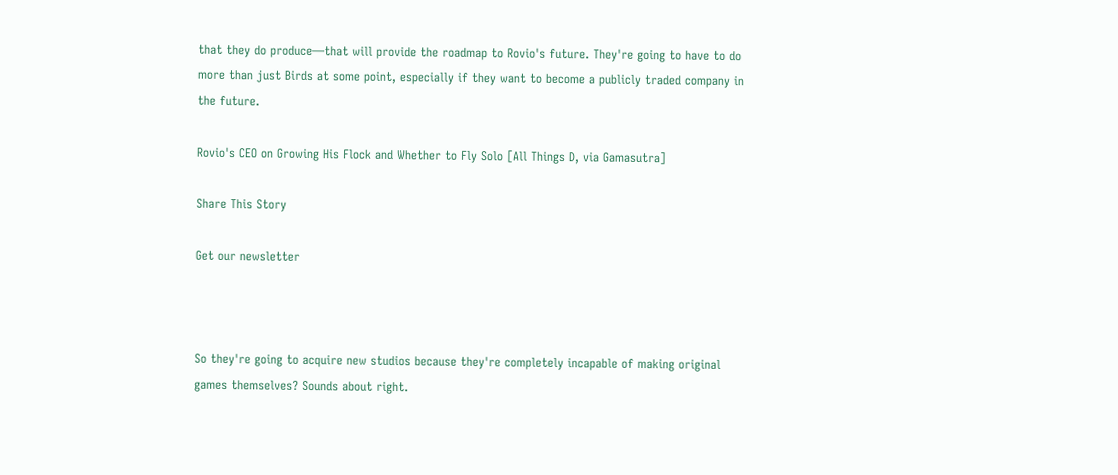that they do produce—that will provide the roadmap to Rovio's future. They're going to have to do more than just Birds at some point, especially if they want to become a publicly traded company in the future.

Rovio's CEO on Growing His Flock and Whether to Fly Solo [All Things D, via Gamasutra]

Share This Story

Get our newsletter



So they're going to acquire new studios because they're completely incapable of making original games themselves? Sounds about right.